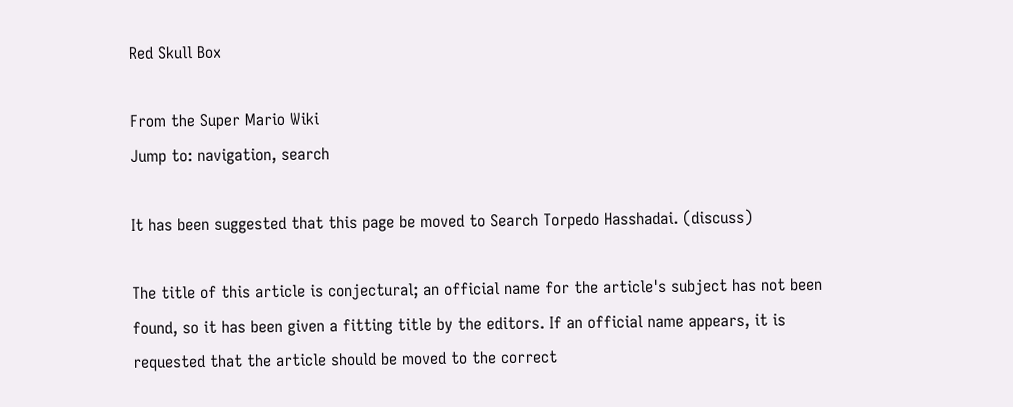Red Skull Box

From the Super Mario Wiki
Jump to: navigation, search

It has been suggested that this page be moved to Search Torpedo Hasshadai. (discuss)

The title of this article is conjectural; an official name for the article's subject has not been found, so it has been given a fitting title by the editors. If an official name appears, it is requested that the article should be moved to the correct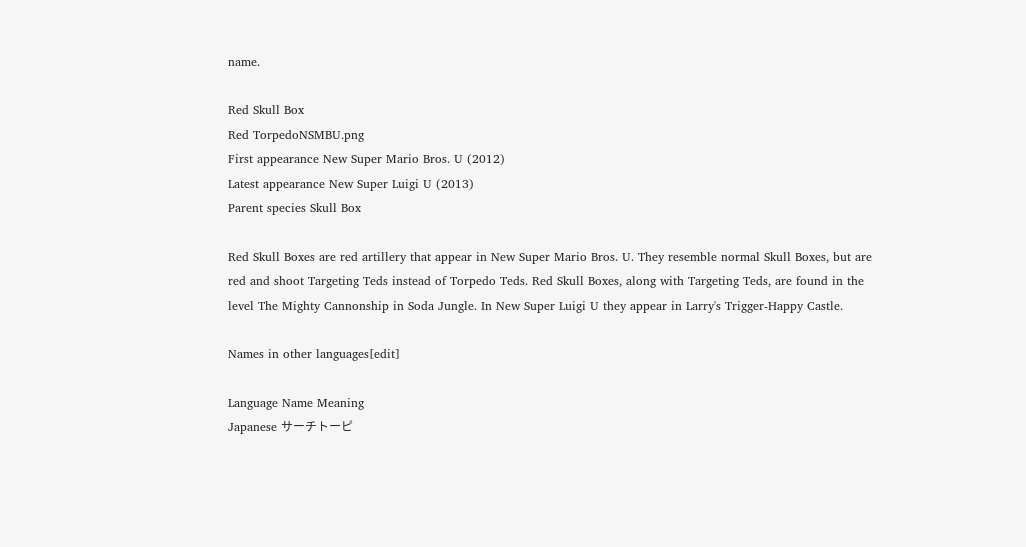name.

Red Skull Box
Red TorpedoNSMBU.png
First appearance New Super Mario Bros. U (2012)
Latest appearance New Super Luigi U (2013)
Parent species Skull Box

Red Skull Boxes are red artillery that appear in New Super Mario Bros. U. They resemble normal Skull Boxes, but are red and shoot Targeting Teds instead of Torpedo Teds. Red Skull Boxes, along with Targeting Teds, are found in the level The Mighty Cannonship in Soda Jungle. In New Super Luigi U they appear in Larry's Trigger-Happy Castle.

Names in other languages[edit]

Language Name Meaning
Japanese サーチトーピ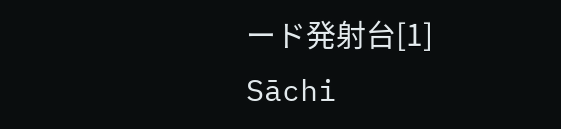ード発射台[1]
Sāchi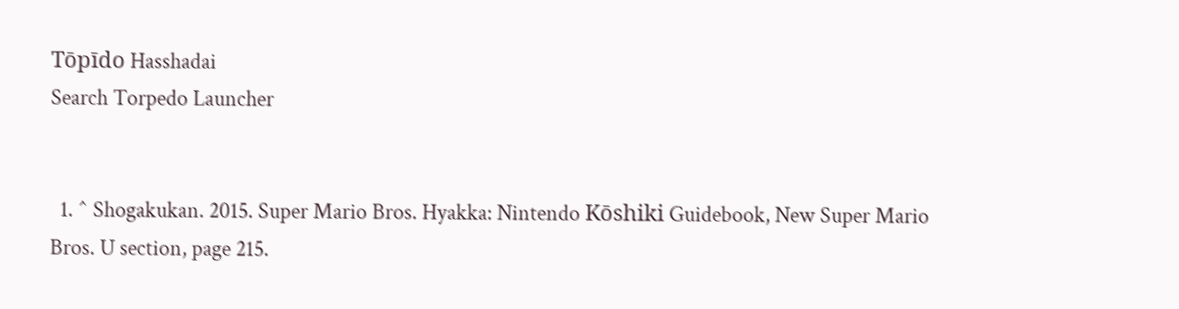Tōpīdo Hasshadai
Search Torpedo Launcher


  1. ^ Shogakukan. 2015. Super Mario Bros. Hyakka: Nintendo Kōshiki Guidebook, New Super Mario Bros. U section, page 215.